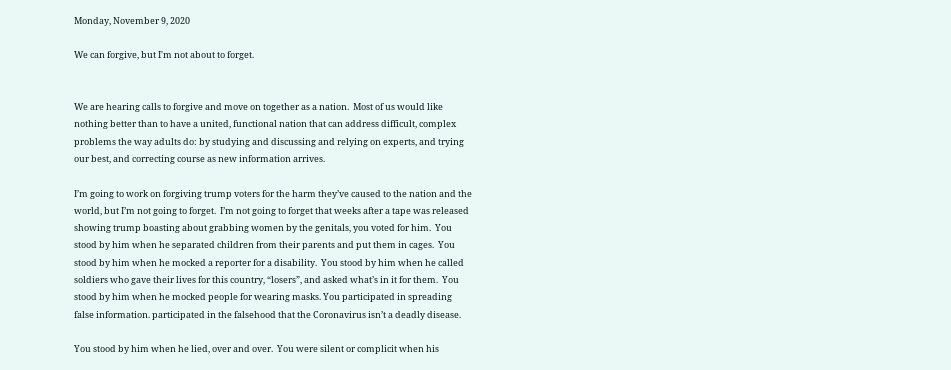Monday, November 9, 2020

We can forgive, but I'm not about to forget.


We are hearing calls to forgive and move on together as a nation.  Most of us would like nothing better than to have a united, functional nation that can address difficult, complex problems the way adults do: by studying and discussing and relying on experts, and trying our best, and correcting course as new information arrives.

I’m going to work on forgiving trump voters for the harm they’ve caused to the nation and the world, but I’m not going to forget.  I’m not going to forget that weeks after a tape was released showing trump boasting about grabbing women by the genitals, you voted for him.  You stood by him when he separated children from their parents and put them in cages.  You stood by him when he mocked a reporter for a disability.  You stood by him when he called soldiers who gave their lives for this country, “losers”, and asked what’s in it for them.  You stood by him when he mocked people for wearing masks. You participated in spreading false information. participated in the falsehood that the Coronavirus isn’t a deadly disease.

You stood by him when he lied, over and over.  You were silent or complicit when his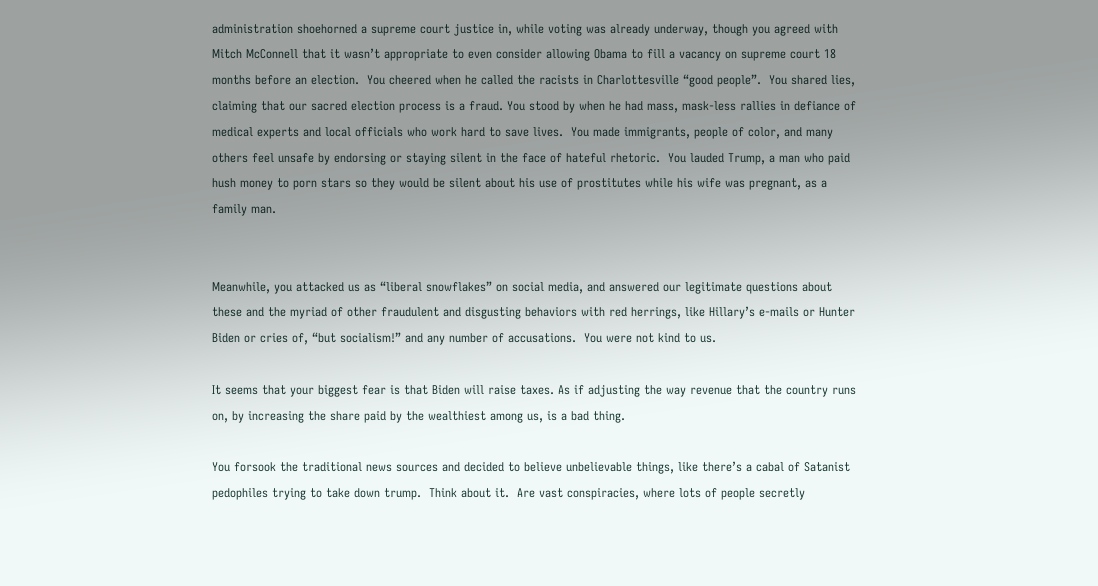administration shoehorned a supreme court justice in, while voting was already underway, though you agreed with Mitch McConnell that it wasn’t appropriate to even consider allowing Obama to fill a vacancy on supreme court 18 months before an election.  You cheered when he called the racists in Charlottesville “good people”.  You shared lies, claiming that our sacred election process is a fraud. You stood by when he had mass, mask-less rallies in defiance of medical experts and local officials who work hard to save lives.  You made immigrants, people of color, and many others feel unsafe by endorsing or staying silent in the face of hateful rhetoric.  You lauded Trump, a man who paid hush money to porn stars so they would be silent about his use of prostitutes while his wife was pregnant, as a family man.


Meanwhile, you attacked us as “liberal snowflakes” on social media, and answered our legitimate questions about these and the myriad of other fraudulent and disgusting behaviors with red herrings, like Hillary’s e-mails or Hunter Biden or cries of, “but socialism!” and any number of accusations.  You were not kind to us.

It seems that your biggest fear is that Biden will raise taxes. As if adjusting the way revenue that the country runs on, by increasing the share paid by the wealthiest among us, is a bad thing.

You forsook the traditional news sources and decided to believe unbelievable things, like there’s a cabal of Satanist pedophiles trying to take down trump.  Think about it.  Are vast conspiracies, where lots of people secretly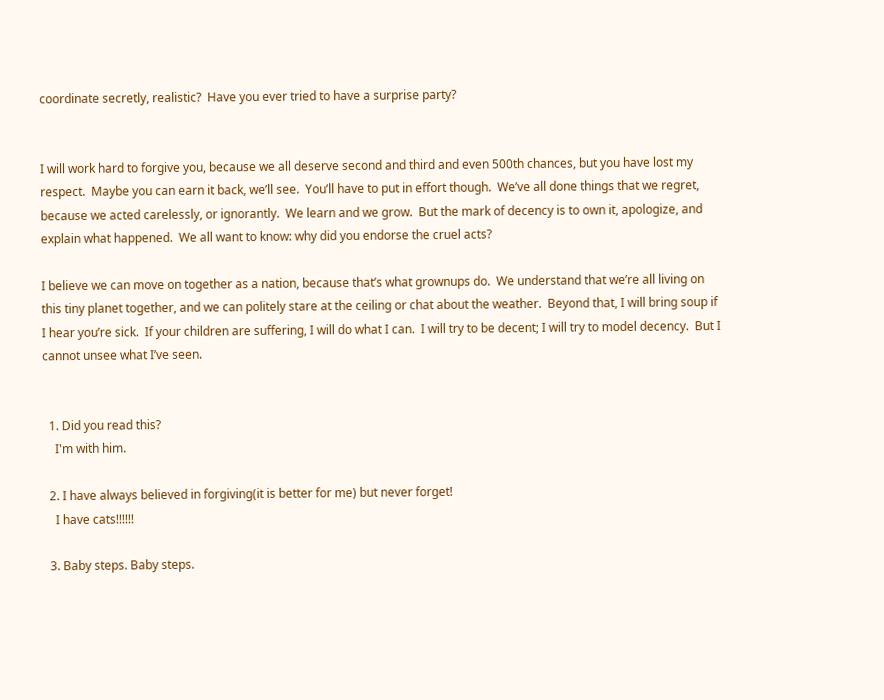coordinate secretly, realistic?  Have you ever tried to have a surprise party?


I will work hard to forgive you, because we all deserve second and third and even 500th chances, but you have lost my respect.  Maybe you can earn it back, we’ll see.  You’ll have to put in effort though.  We’ve all done things that we regret, because we acted carelessly, or ignorantly.  We learn and we grow.  But the mark of decency is to own it, apologize, and explain what happened.  We all want to know: why did you endorse the cruel acts?

I believe we can move on together as a nation, because that’s what grownups do.  We understand that we’re all living on this tiny planet together, and we can politely stare at the ceiling or chat about the weather.  Beyond that, I will bring soup if I hear you’re sick.  If your children are suffering, I will do what I can.  I will try to be decent; I will try to model decency.  But I cannot unsee what I’ve seen.


  1. Did you read this?
    I'm with him.

  2. I have always believed in forgiving(it is better for me) but never forget!
    I have cats!!!!!!

  3. Baby steps. Baby steps.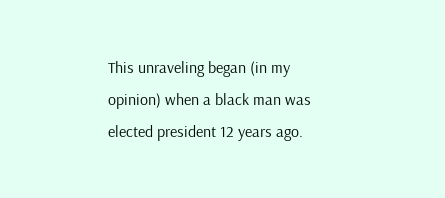This unraveling began (in my opinion) when a black man was elected president 12 years ago.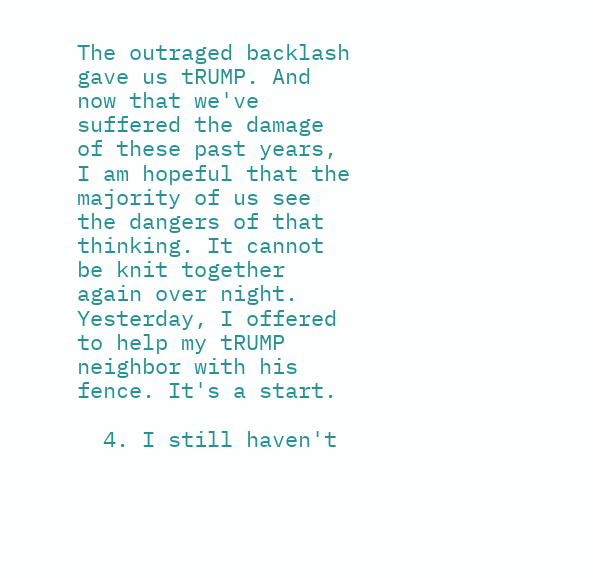The outraged backlash gave us tRUMP. And now that we've suffered the damage of these past years, I am hopeful that the majority of us see the dangers of that thinking. It cannot be knit together again over night. Yesterday, I offered to help my tRUMP neighbor with his fence. It's a start.

  4. I still haven't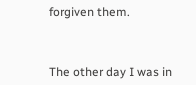forgiven them.



The other day I was in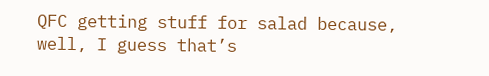QFC getting stuff for salad because, well, I guess that’s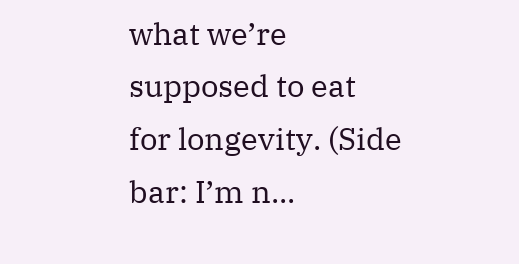what we’re supposed to eat for longevity. (Side bar: I’m n...